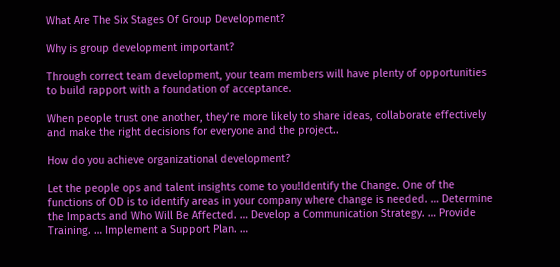What Are The Six Stages Of Group Development?

Why is group development important?

Through correct team development, your team members will have plenty of opportunities to build rapport with a foundation of acceptance.

When people trust one another, they’re more likely to share ideas, collaborate effectively and make the right decisions for everyone and the project..

How do you achieve organizational development?

Let the people ops and talent insights come to you!Identify the Change. One of the functions of OD is to identify areas in your company where change is needed. … Determine the Impacts and Who Will Be Affected. … Develop a Communication Strategy. … Provide Training. … Implement a Support Plan. …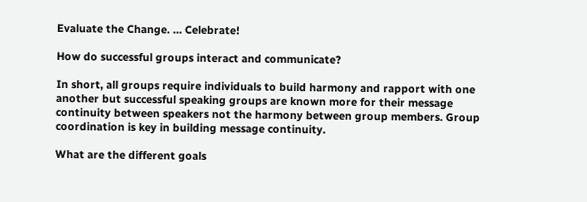Evaluate the Change. … Celebrate!

How do successful groups interact and communicate?

In short, all groups require individuals to build harmony and rapport with one another but successful speaking groups are known more for their message continuity between speakers not the harmony between group members. Group coordination is key in building message continuity.

What are the different goals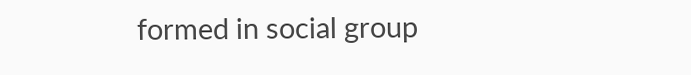formed in social group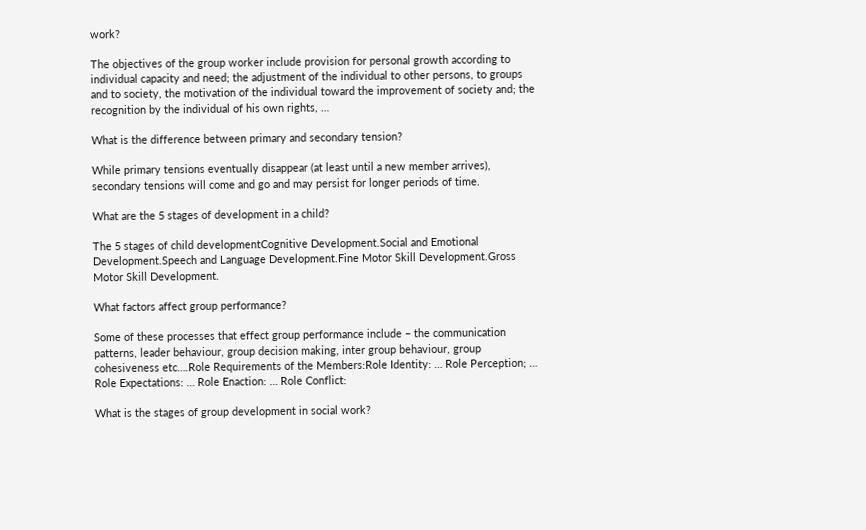work?

The objectives of the group worker include provision for personal growth according to individual capacity and need; the adjustment of the individual to other persons, to groups and to society, the motivation of the individual toward the improvement of society and; the recognition by the individual of his own rights, …

What is the difference between primary and secondary tension?

While primary tensions eventually disappear (at least until a new member arrives), secondary tensions will come and go and may persist for longer periods of time.

What are the 5 stages of development in a child?

The 5 stages of child developmentCognitive Development.Social and Emotional Development.Speech and Language Development.Fine Motor Skill Development.Gross Motor Skill Development.

What factors affect group performance?

Some of these processes that effect group performance include – the communication patterns, leader behaviour, group decision making, inter group behaviour, group cohesiveness etc….Role Requirements of the Members:Role Identity: … Role Perception; … Role Expectations: … Role Enaction: … Role Conflict:

What is the stages of group development in social work?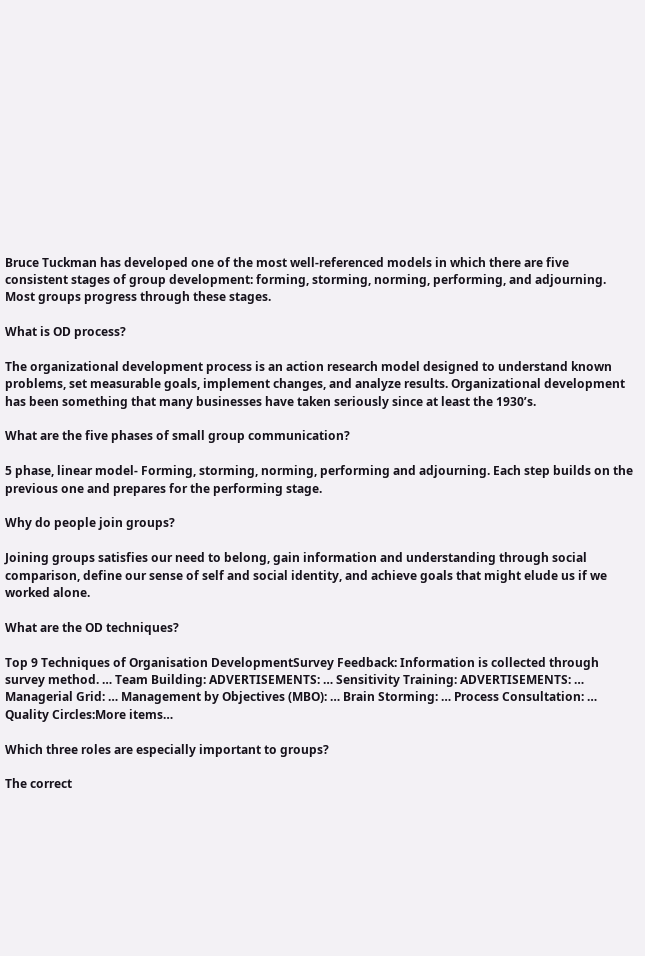Bruce Tuckman has developed one of the most well-referenced models in which there are five consistent stages of group development: forming, storming, norming, performing, and adjourning. Most groups progress through these stages.

What is OD process?

The organizational development process is an action research model designed to understand known problems, set measurable goals, implement changes, and analyze results. Organizational development has been something that many businesses have taken seriously since at least the 1930’s.

What are the five phases of small group communication?

5 phase, linear model- Forming, storming, norming, performing and adjourning. Each step builds on the previous one and prepares for the performing stage.

Why do people join groups?

Joining groups satisfies our need to belong, gain information and understanding through social comparison, define our sense of self and social identity, and achieve goals that might elude us if we worked alone.

What are the OD techniques?

Top 9 Techniques of Organisation DevelopmentSurvey Feedback: Information is collected through survey method. … Team Building: ADVERTISEMENTS: … Sensitivity Training: ADVERTISEMENTS: … Managerial Grid: … Management by Objectives (MBO): … Brain Storming: … Process Consultation: … Quality Circles:More items…

Which three roles are especially important to groups?

The correct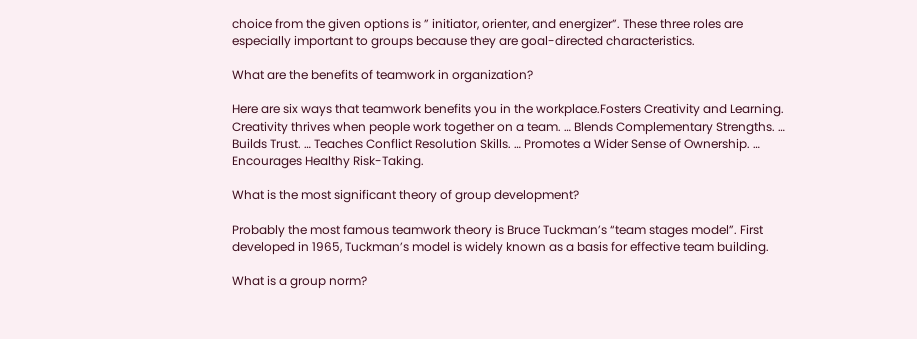choice from the given options is ” initiator, orienter, and energizer”. These three roles are especially important to groups because they are goal-directed characteristics.

What are the benefits of teamwork in organization?

Here are six ways that teamwork benefits you in the workplace.Fosters Creativity and Learning. Creativity thrives when people work together on a team. … Blends Complementary Strengths. … Builds Trust. … Teaches Conflict Resolution Skills. … Promotes a Wider Sense of Ownership. … Encourages Healthy Risk-Taking.

What is the most significant theory of group development?

Probably the most famous teamwork theory is Bruce Tuckman’s “team stages model”. First developed in 1965, Tuckman’s model is widely known as a basis for effective team building.

What is a group norm?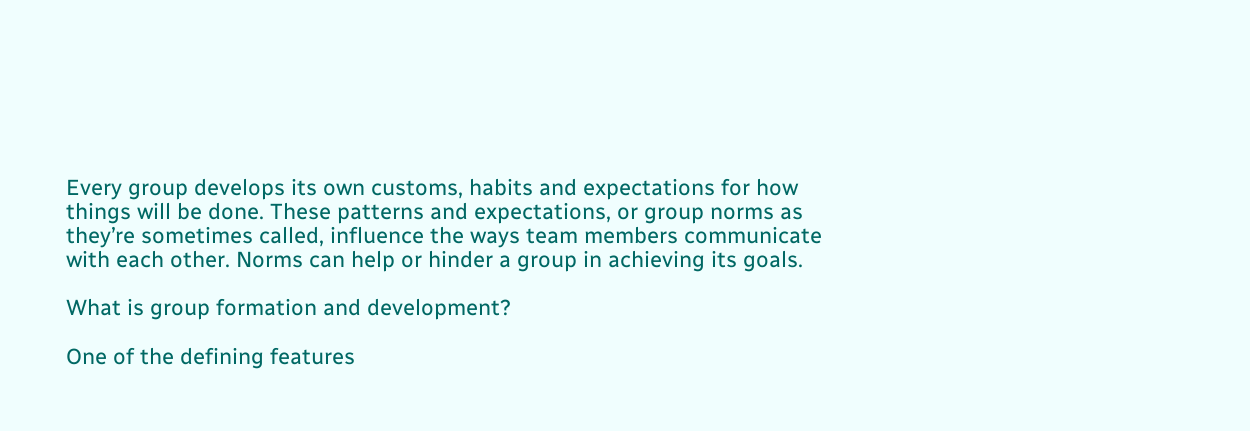Every group develops its own customs, habits and expectations for how things will be done. These patterns and expectations, or group norms as they’re sometimes called, influence the ways team members communicate with each other. Norms can help or hinder a group in achieving its goals.

What is group formation and development?

One of the defining features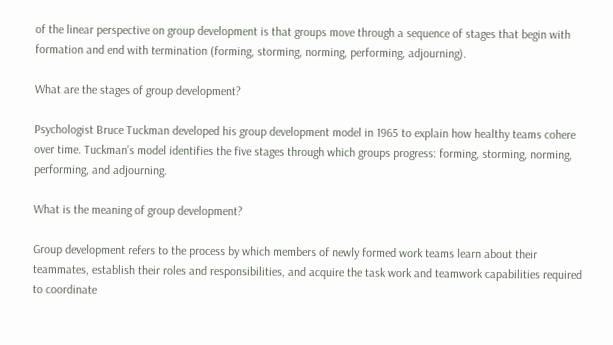of the linear perspective on group development is that groups move through a sequence of stages that begin with formation and end with termination (forming, storming, norming, performing, adjourning).

What are the stages of group development?

Psychologist Bruce Tuckman developed his group development model in 1965 to explain how healthy teams cohere over time. Tuckman’s model identifies the five stages through which groups progress: forming, storming, norming, performing, and adjourning.

What is the meaning of group development?

Group development refers to the process by which members of newly formed work teams learn about their teammates, establish their roles and responsibilities, and acquire the task work and teamwork capabilities required to coordinate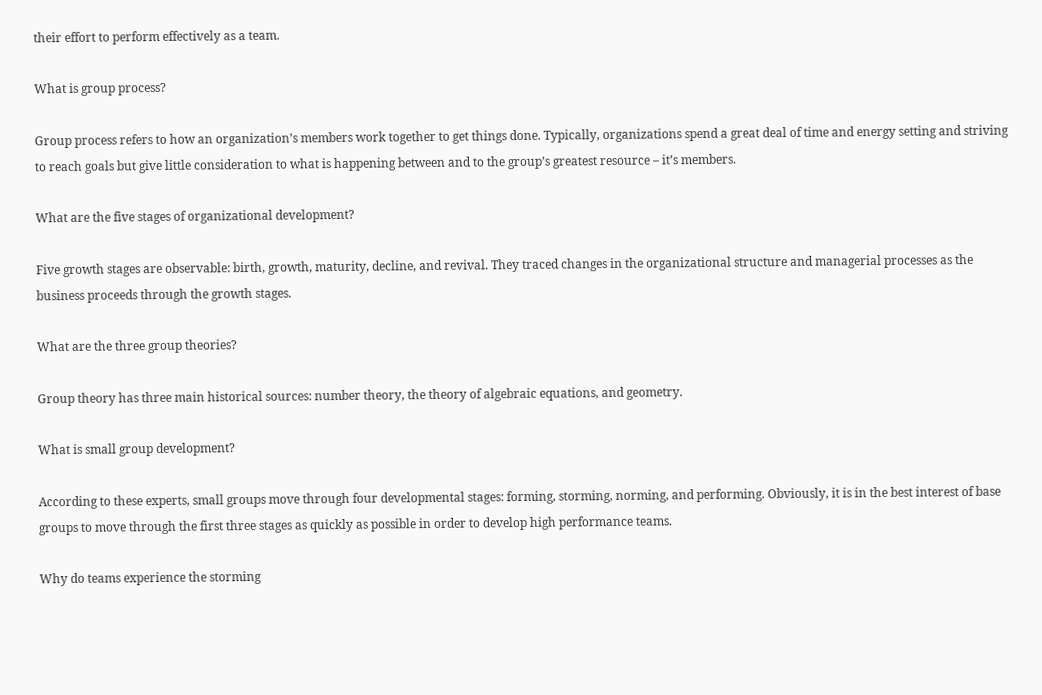their effort to perform effectively as a team.

What is group process?

Group process refers to how an organization’s members work together to get things done. Typically, organizations spend a great deal of time and energy setting and striving to reach goals but give little consideration to what is happening between and to the group’s greatest resource – it’s members.

What are the five stages of organizational development?

Five growth stages are observable: birth, growth, maturity, decline, and revival. They traced changes in the organizational structure and managerial processes as the business proceeds through the growth stages.

What are the three group theories?

Group theory has three main historical sources: number theory, the theory of algebraic equations, and geometry.

What is small group development?

According to these experts, small groups move through four developmental stages: forming, storming, norming, and performing. Obviously, it is in the best interest of base groups to move through the first three stages as quickly as possible in order to develop high performance teams.

Why do teams experience the storming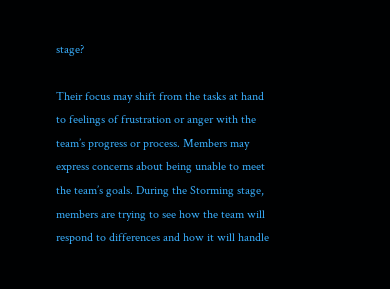stage?

Their focus may shift from the tasks at hand to feelings of frustration or anger with the team’s progress or process. Members may express concerns about being unable to meet the team’s goals. During the Storming stage, members are trying to see how the team will respond to differences and how it will handle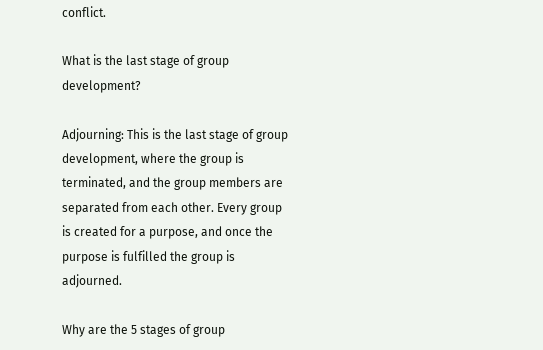conflict.

What is the last stage of group development?

Adjourning: This is the last stage of group development, where the group is terminated, and the group members are separated from each other. Every group is created for a purpose, and once the purpose is fulfilled the group is adjourned.

Why are the 5 stages of group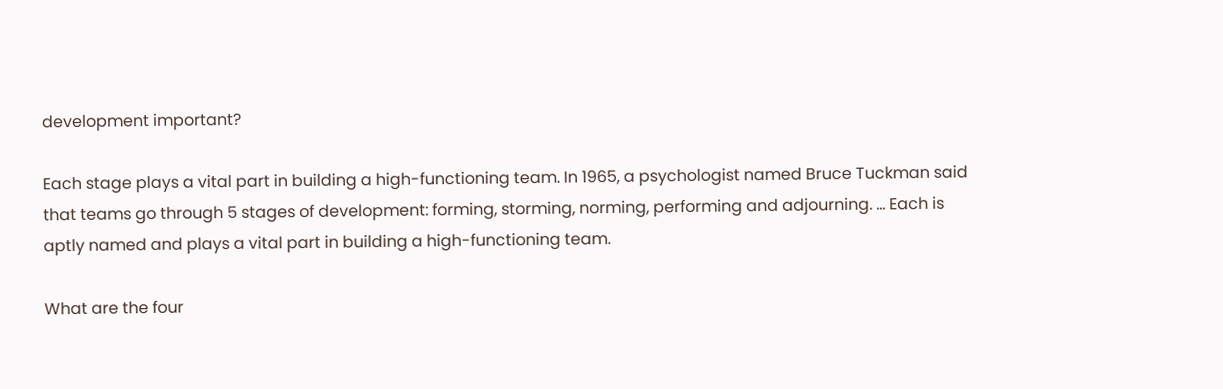development important?

Each stage plays a vital part in building a high-functioning team. In 1965, a psychologist named Bruce Tuckman said that teams go through 5 stages of development: forming, storming, norming, performing and adjourning. … Each is aptly named and plays a vital part in building a high-functioning team.

What are the four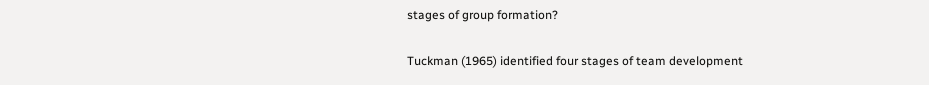stages of group formation?

Tuckman (1965) identified four stages of team development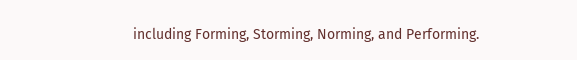including Forming, Storming, Norming, and Performing.